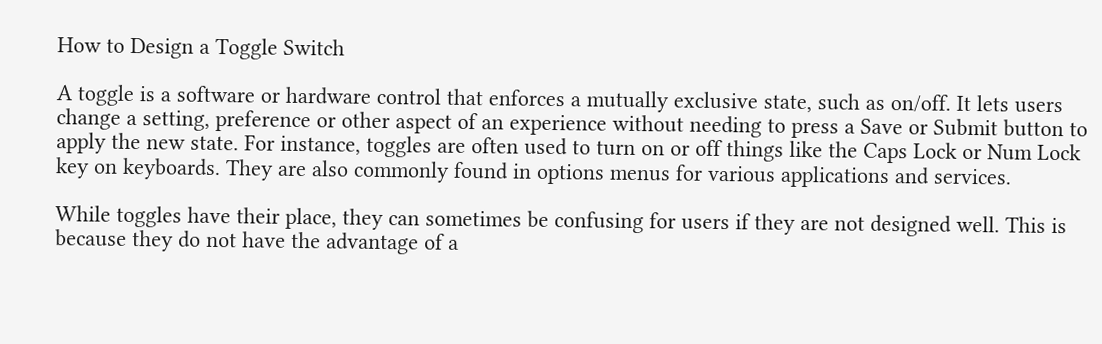How to Design a Toggle Switch

A toggle is a software or hardware control that enforces a mutually exclusive state, such as on/off. It lets users change a setting, preference or other aspect of an experience without needing to press a Save or Submit button to apply the new state. For instance, toggles are often used to turn on or off things like the Caps Lock or Num Lock key on keyboards. They are also commonly found in options menus for various applications and services.

While toggles have their place, they can sometimes be confusing for users if they are not designed well. This is because they do not have the advantage of a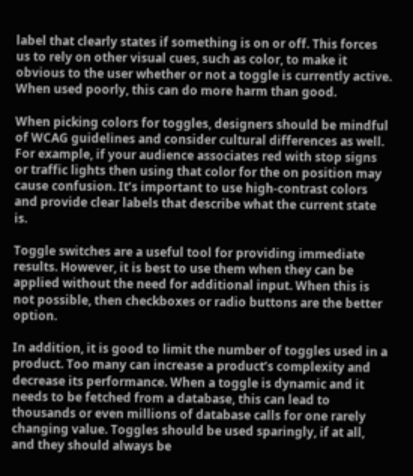label that clearly states if something is on or off. This forces us to rely on other visual cues, such as color, to make it obvious to the user whether or not a toggle is currently active. When used poorly, this can do more harm than good.

When picking colors for toggles, designers should be mindful of WCAG guidelines and consider cultural differences as well. For example, if your audience associates red with stop signs or traffic lights then using that color for the on position may cause confusion. It’s important to use high-contrast colors and provide clear labels that describe what the current state is.

Toggle switches are a useful tool for providing immediate results. However, it is best to use them when they can be applied without the need for additional input. When this is not possible, then checkboxes or radio buttons are the better option.

In addition, it is good to limit the number of toggles used in a product. Too many can increase a product’s complexity and decrease its performance. When a toggle is dynamic and it needs to be fetched from a database, this can lead to thousands or even millions of database calls for one rarely changing value. Toggles should be used sparingly, if at all, and they should always be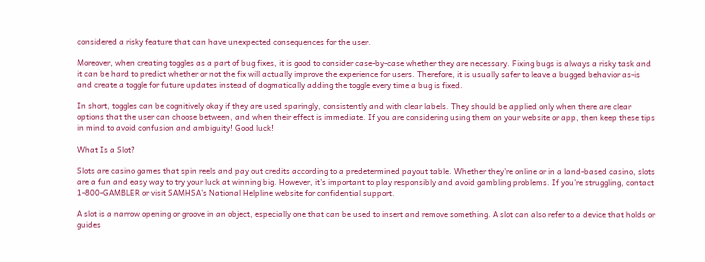considered a risky feature that can have unexpected consequences for the user.

Moreover, when creating toggles as a part of bug fixes, it is good to consider case-by-case whether they are necessary. Fixing bugs is always a risky task and it can be hard to predict whether or not the fix will actually improve the experience for users. Therefore, it is usually safer to leave a bugged behavior as-is and create a toggle for future updates instead of dogmatically adding the toggle every time a bug is fixed.

In short, toggles can be cognitively okay if they are used sparingly, consistently and with clear labels. They should be applied only when there are clear options that the user can choose between, and when their effect is immediate. If you are considering using them on your website or app, then keep these tips in mind to avoid confusion and ambiguity! Good luck!

What Is a Slot?

Slots are casino games that spin reels and pay out credits according to a predetermined payout table. Whether they’re online or in a land-based casino, slots are a fun and easy way to try your luck at winning big. However, it’s important to play responsibly and avoid gambling problems. If you’re struggling, contact 1-800-GAMBLER or visit SAMHSA’s National Helpline website for confidential support.

A slot is a narrow opening or groove in an object, especially one that can be used to insert and remove something. A slot can also refer to a device that holds or guides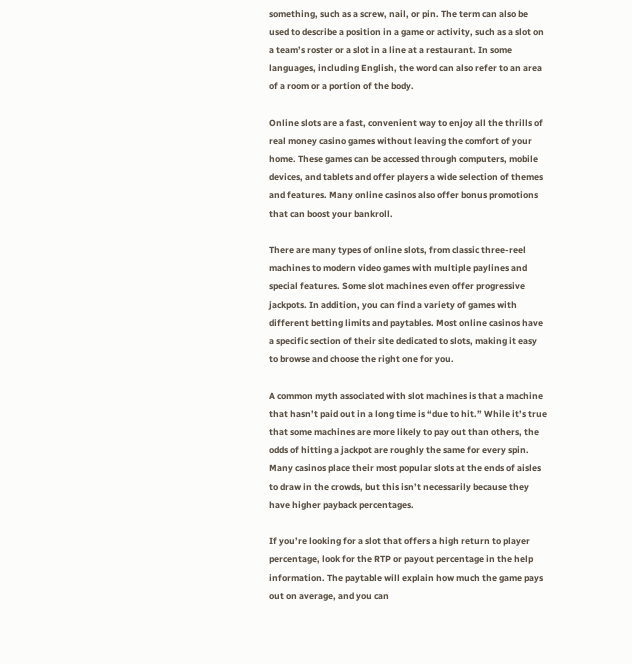something, such as a screw, nail, or pin. The term can also be used to describe a position in a game or activity, such as a slot on a team’s roster or a slot in a line at a restaurant. In some languages, including English, the word can also refer to an area of a room or a portion of the body.

Online slots are a fast, convenient way to enjoy all the thrills of real money casino games without leaving the comfort of your home. These games can be accessed through computers, mobile devices, and tablets and offer players a wide selection of themes and features. Many online casinos also offer bonus promotions that can boost your bankroll.

There are many types of online slots, from classic three-reel machines to modern video games with multiple paylines and special features. Some slot machines even offer progressive jackpots. In addition, you can find a variety of games with different betting limits and paytables. Most online casinos have a specific section of their site dedicated to slots, making it easy to browse and choose the right one for you.

A common myth associated with slot machines is that a machine that hasn’t paid out in a long time is “due to hit.” While it’s true that some machines are more likely to pay out than others, the odds of hitting a jackpot are roughly the same for every spin. Many casinos place their most popular slots at the ends of aisles to draw in the crowds, but this isn’t necessarily because they have higher payback percentages.

If you’re looking for a slot that offers a high return to player percentage, look for the RTP or payout percentage in the help information. The paytable will explain how much the game pays out on average, and you can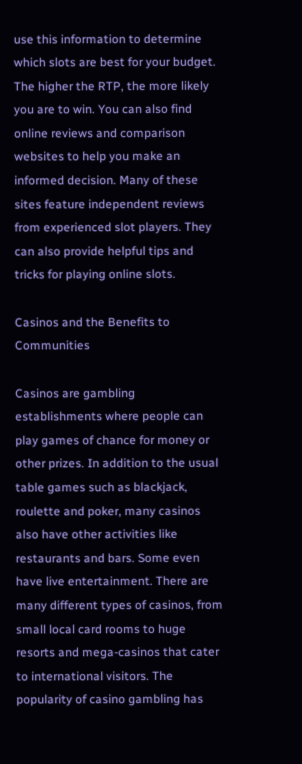use this information to determine which slots are best for your budget. The higher the RTP, the more likely you are to win. You can also find online reviews and comparison websites to help you make an informed decision. Many of these sites feature independent reviews from experienced slot players. They can also provide helpful tips and tricks for playing online slots.

Casinos and the Benefits to Communities

Casinos are gambling establishments where people can play games of chance for money or other prizes. In addition to the usual table games such as blackjack, roulette and poker, many casinos also have other activities like restaurants and bars. Some even have live entertainment. There are many different types of casinos, from small local card rooms to huge resorts and mega-casinos that cater to international visitors. The popularity of casino gambling has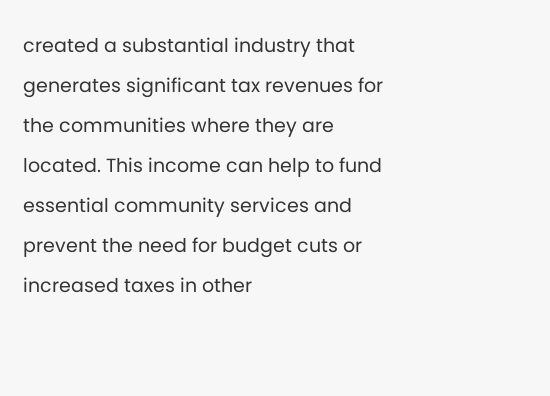created a substantial industry that generates significant tax revenues for the communities where they are located. This income can help to fund essential community services and prevent the need for budget cuts or increased taxes in other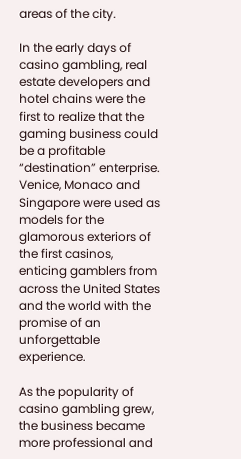areas of the city.

In the early days of casino gambling, real estate developers and hotel chains were the first to realize that the gaming business could be a profitable “destination” enterprise. Venice, Monaco and Singapore were used as models for the glamorous exteriors of the first casinos, enticing gamblers from across the United States and the world with the promise of an unforgettable experience.

As the popularity of casino gambling grew, the business became more professional and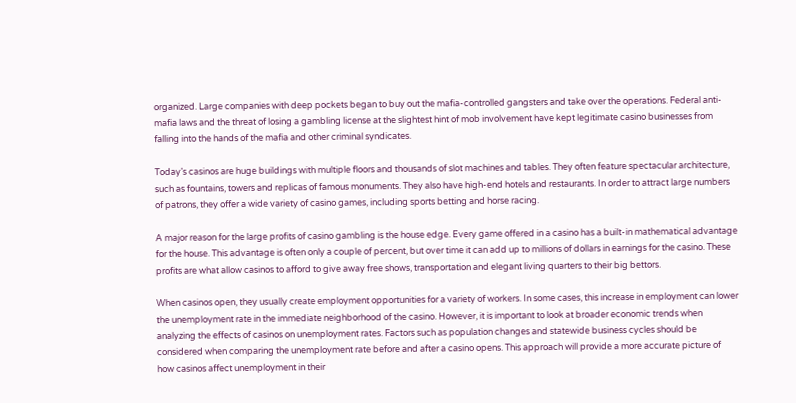organized. Large companies with deep pockets began to buy out the mafia-controlled gangsters and take over the operations. Federal anti-mafia laws and the threat of losing a gambling license at the slightest hint of mob involvement have kept legitimate casino businesses from falling into the hands of the mafia and other criminal syndicates.

Today’s casinos are huge buildings with multiple floors and thousands of slot machines and tables. They often feature spectacular architecture, such as fountains, towers and replicas of famous monuments. They also have high-end hotels and restaurants. In order to attract large numbers of patrons, they offer a wide variety of casino games, including sports betting and horse racing.

A major reason for the large profits of casino gambling is the house edge. Every game offered in a casino has a built-in mathematical advantage for the house. This advantage is often only a couple of percent, but over time it can add up to millions of dollars in earnings for the casino. These profits are what allow casinos to afford to give away free shows, transportation and elegant living quarters to their big bettors.

When casinos open, they usually create employment opportunities for a variety of workers. In some cases, this increase in employment can lower the unemployment rate in the immediate neighborhood of the casino. However, it is important to look at broader economic trends when analyzing the effects of casinos on unemployment rates. Factors such as population changes and statewide business cycles should be considered when comparing the unemployment rate before and after a casino opens. This approach will provide a more accurate picture of how casinos affect unemployment in their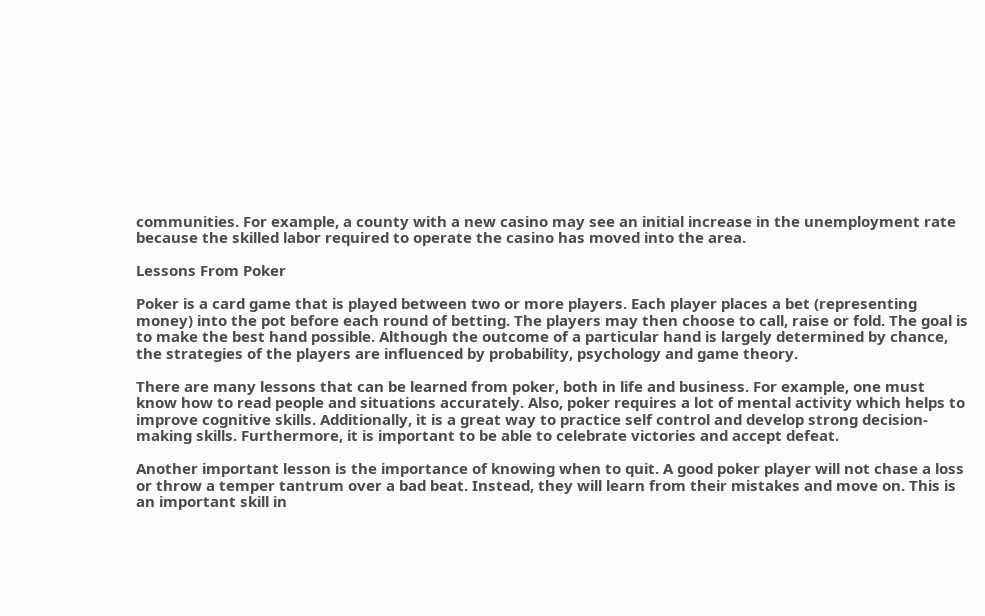communities. For example, a county with a new casino may see an initial increase in the unemployment rate because the skilled labor required to operate the casino has moved into the area.

Lessons From Poker

Poker is a card game that is played between two or more players. Each player places a bet (representing money) into the pot before each round of betting. The players may then choose to call, raise or fold. The goal is to make the best hand possible. Although the outcome of a particular hand is largely determined by chance, the strategies of the players are influenced by probability, psychology and game theory.

There are many lessons that can be learned from poker, both in life and business. For example, one must know how to read people and situations accurately. Also, poker requires a lot of mental activity which helps to improve cognitive skills. Additionally, it is a great way to practice self control and develop strong decision-making skills. Furthermore, it is important to be able to celebrate victories and accept defeat.

Another important lesson is the importance of knowing when to quit. A good poker player will not chase a loss or throw a temper tantrum over a bad beat. Instead, they will learn from their mistakes and move on. This is an important skill in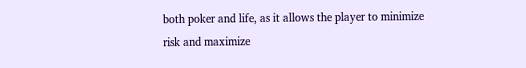both poker and life, as it allows the player to minimize risk and maximize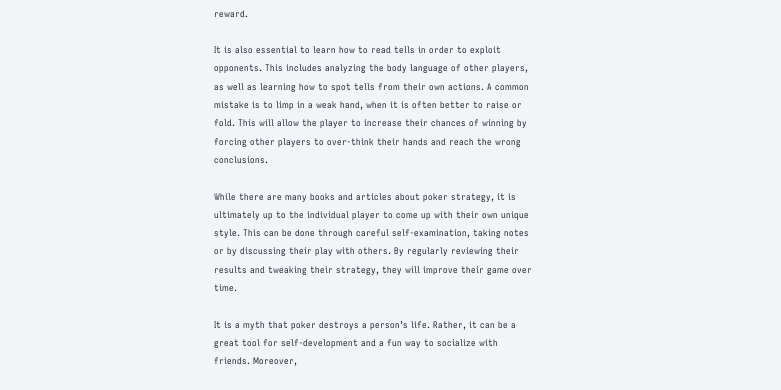reward.

It is also essential to learn how to read tells in order to exploit opponents. This includes analyzing the body language of other players, as well as learning how to spot tells from their own actions. A common mistake is to limp in a weak hand, when it is often better to raise or fold. This will allow the player to increase their chances of winning by forcing other players to over-think their hands and reach the wrong conclusions.

While there are many books and articles about poker strategy, it is ultimately up to the individual player to come up with their own unique style. This can be done through careful self-examination, taking notes or by discussing their play with others. By regularly reviewing their results and tweaking their strategy, they will improve their game over time.

It is a myth that poker destroys a person’s life. Rather, it can be a great tool for self-development and a fun way to socialize with friends. Moreover,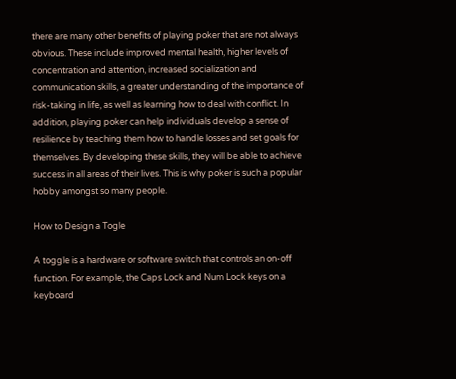there are many other benefits of playing poker that are not always obvious. These include improved mental health, higher levels of concentration and attention, increased socialization and communication skills, a greater understanding of the importance of risk-taking in life, as well as learning how to deal with conflict. In addition, playing poker can help individuals develop a sense of resilience by teaching them how to handle losses and set goals for themselves. By developing these skills, they will be able to achieve success in all areas of their lives. This is why poker is such a popular hobby amongst so many people.

How to Design a Togle

A toggle is a hardware or software switch that controls an on-off function. For example, the Caps Lock and Num Lock keys on a keyboard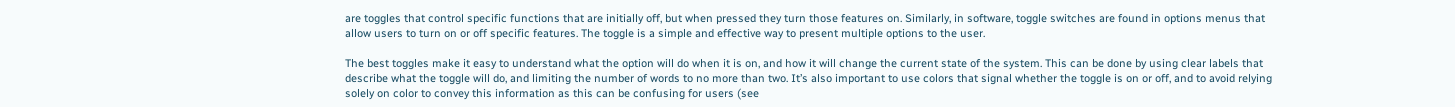are toggles that control specific functions that are initially off, but when pressed they turn those features on. Similarly, in software, toggle switches are found in options menus that allow users to turn on or off specific features. The toggle is a simple and effective way to present multiple options to the user.

The best toggles make it easy to understand what the option will do when it is on, and how it will change the current state of the system. This can be done by using clear labels that describe what the toggle will do, and limiting the number of words to no more than two. It’s also important to use colors that signal whether the toggle is on or off, and to avoid relying solely on color to convey this information as this can be confusing for users (see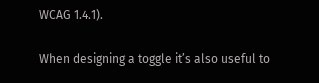WCAG 1.4.1).

When designing a toggle it’s also useful to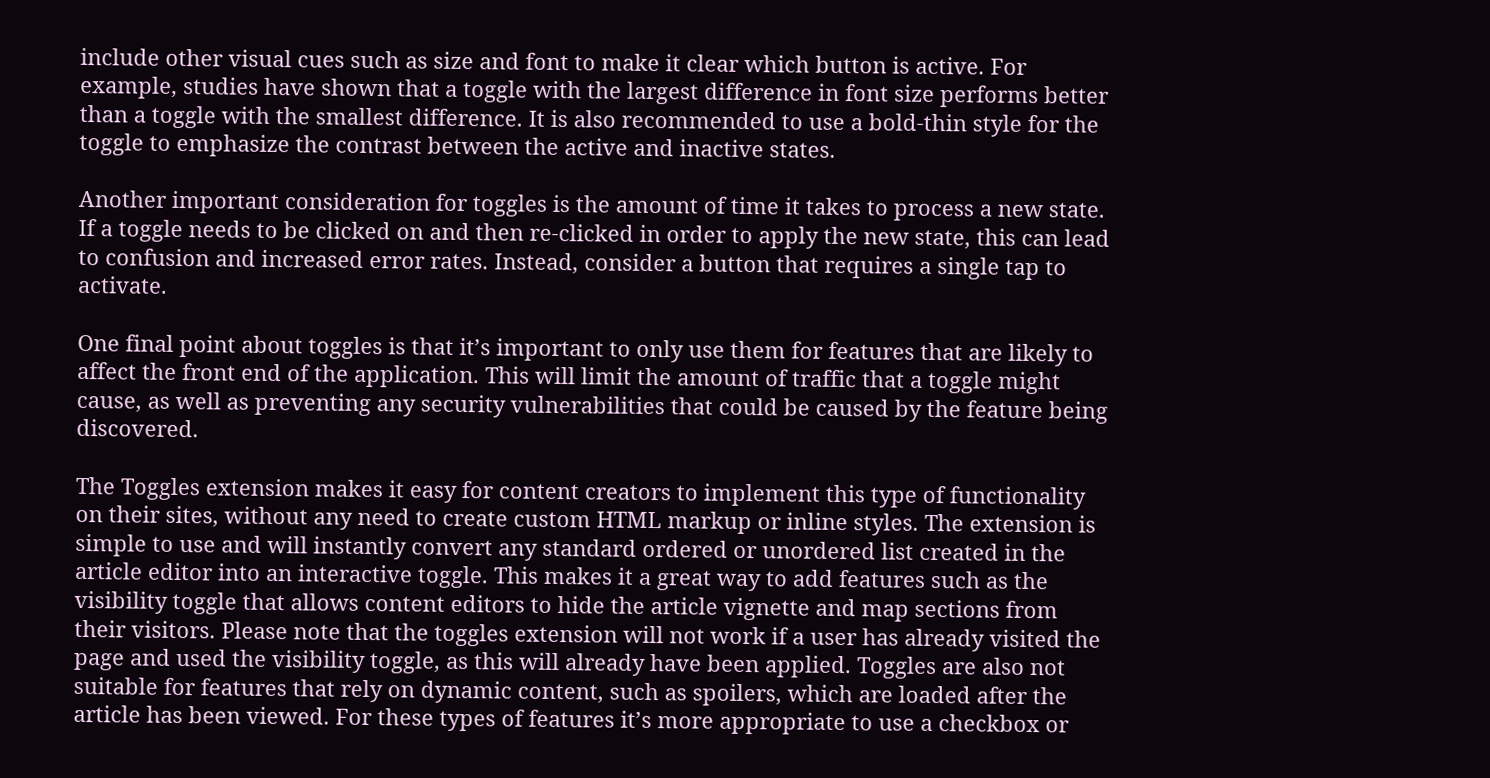include other visual cues such as size and font to make it clear which button is active. For example, studies have shown that a toggle with the largest difference in font size performs better than a toggle with the smallest difference. It is also recommended to use a bold-thin style for the toggle to emphasize the contrast between the active and inactive states.

Another important consideration for toggles is the amount of time it takes to process a new state. If a toggle needs to be clicked on and then re-clicked in order to apply the new state, this can lead to confusion and increased error rates. Instead, consider a button that requires a single tap to activate.

One final point about toggles is that it’s important to only use them for features that are likely to affect the front end of the application. This will limit the amount of traffic that a toggle might cause, as well as preventing any security vulnerabilities that could be caused by the feature being discovered.

The Toggles extension makes it easy for content creators to implement this type of functionality on their sites, without any need to create custom HTML markup or inline styles. The extension is simple to use and will instantly convert any standard ordered or unordered list created in the article editor into an interactive toggle. This makes it a great way to add features such as the visibility toggle that allows content editors to hide the article vignette and map sections from their visitors. Please note that the toggles extension will not work if a user has already visited the page and used the visibility toggle, as this will already have been applied. Toggles are also not suitable for features that rely on dynamic content, such as spoilers, which are loaded after the article has been viewed. For these types of features it’s more appropriate to use a checkbox or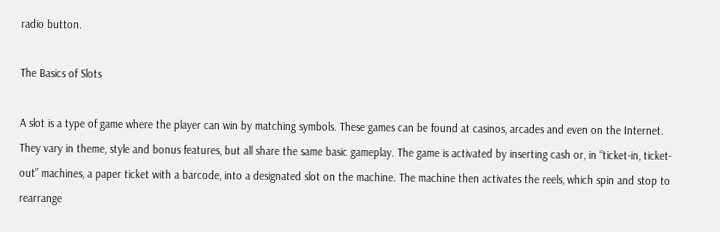radio button.

The Basics of Slots

A slot is a type of game where the player can win by matching symbols. These games can be found at casinos, arcades and even on the Internet. They vary in theme, style and bonus features, but all share the same basic gameplay. The game is activated by inserting cash or, in “ticket-in, ticket-out” machines, a paper ticket with a barcode, into a designated slot on the machine. The machine then activates the reels, which spin and stop to rearrange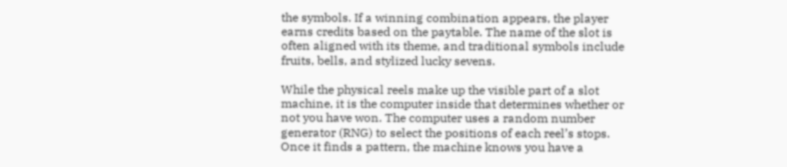the symbols. If a winning combination appears, the player earns credits based on the paytable. The name of the slot is often aligned with its theme, and traditional symbols include fruits, bells, and stylized lucky sevens.

While the physical reels make up the visible part of a slot machine, it is the computer inside that determines whether or not you have won. The computer uses a random number generator (RNG) to select the positions of each reel’s stops. Once it finds a pattern, the machine knows you have a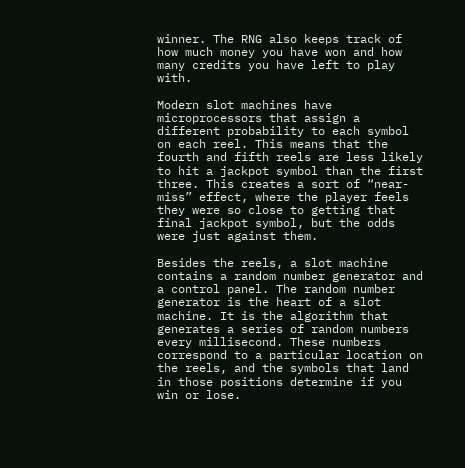winner. The RNG also keeps track of how much money you have won and how many credits you have left to play with.

Modern slot machines have microprocessors that assign a different probability to each symbol on each reel. This means that the fourth and fifth reels are less likely to hit a jackpot symbol than the first three. This creates a sort of “near-miss” effect, where the player feels they were so close to getting that final jackpot symbol, but the odds were just against them.

Besides the reels, a slot machine contains a random number generator and a control panel. The random number generator is the heart of a slot machine. It is the algorithm that generates a series of random numbers every millisecond. These numbers correspond to a particular location on the reels, and the symbols that land in those positions determine if you win or lose.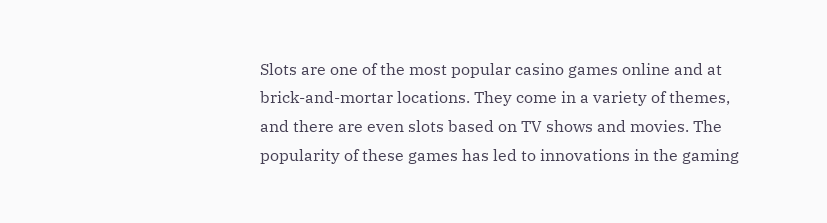Slots are one of the most popular casino games online and at brick-and-mortar locations. They come in a variety of themes, and there are even slots based on TV shows and movies. The popularity of these games has led to innovations in the gaming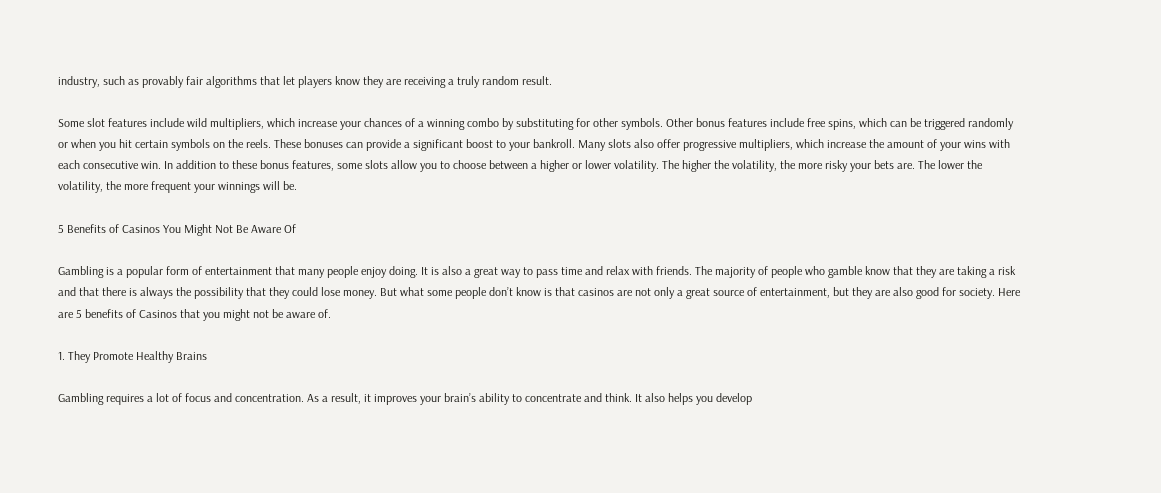industry, such as provably fair algorithms that let players know they are receiving a truly random result.

Some slot features include wild multipliers, which increase your chances of a winning combo by substituting for other symbols. Other bonus features include free spins, which can be triggered randomly or when you hit certain symbols on the reels. These bonuses can provide a significant boost to your bankroll. Many slots also offer progressive multipliers, which increase the amount of your wins with each consecutive win. In addition to these bonus features, some slots allow you to choose between a higher or lower volatility. The higher the volatility, the more risky your bets are. The lower the volatility, the more frequent your winnings will be.

5 Benefits of Casinos You Might Not Be Aware Of

Gambling is a popular form of entertainment that many people enjoy doing. It is also a great way to pass time and relax with friends. The majority of people who gamble know that they are taking a risk and that there is always the possibility that they could lose money. But what some people don’t know is that casinos are not only a great source of entertainment, but they are also good for society. Here are 5 benefits of Casinos that you might not be aware of.

1. They Promote Healthy Brains

Gambling requires a lot of focus and concentration. As a result, it improves your brain’s ability to concentrate and think. It also helps you develop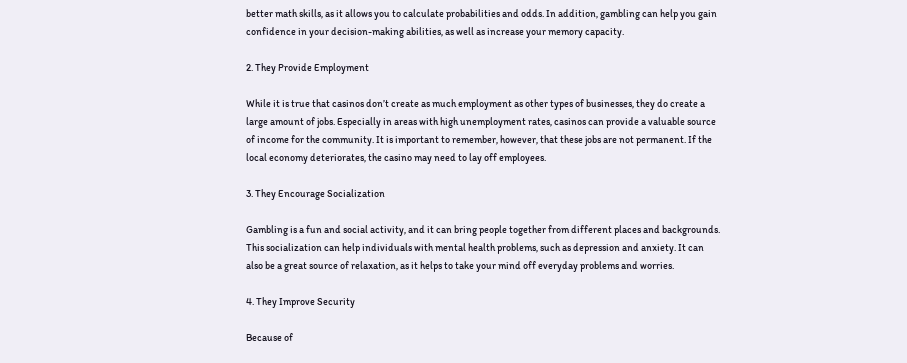better math skills, as it allows you to calculate probabilities and odds. In addition, gambling can help you gain confidence in your decision-making abilities, as well as increase your memory capacity.

2. They Provide Employment

While it is true that casinos don’t create as much employment as other types of businesses, they do create a large amount of jobs. Especially in areas with high unemployment rates, casinos can provide a valuable source of income for the community. It is important to remember, however, that these jobs are not permanent. If the local economy deteriorates, the casino may need to lay off employees.

3. They Encourage Socialization

Gambling is a fun and social activity, and it can bring people together from different places and backgrounds. This socialization can help individuals with mental health problems, such as depression and anxiety. It can also be a great source of relaxation, as it helps to take your mind off everyday problems and worries.

4. They Improve Security

Because of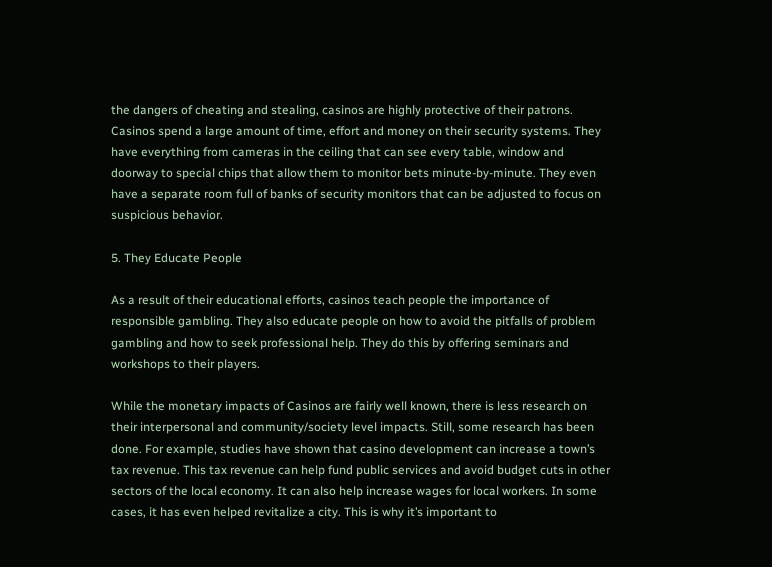the dangers of cheating and stealing, casinos are highly protective of their patrons. Casinos spend a large amount of time, effort and money on their security systems. They have everything from cameras in the ceiling that can see every table, window and doorway to special chips that allow them to monitor bets minute-by-minute. They even have a separate room full of banks of security monitors that can be adjusted to focus on suspicious behavior.

5. They Educate People

As a result of their educational efforts, casinos teach people the importance of responsible gambling. They also educate people on how to avoid the pitfalls of problem gambling and how to seek professional help. They do this by offering seminars and workshops to their players.

While the monetary impacts of Casinos are fairly well known, there is less research on their interpersonal and community/society level impacts. Still, some research has been done. For example, studies have shown that casino development can increase a town’s tax revenue. This tax revenue can help fund public services and avoid budget cuts in other sectors of the local economy. It can also help increase wages for local workers. In some cases, it has even helped revitalize a city. This is why it’s important to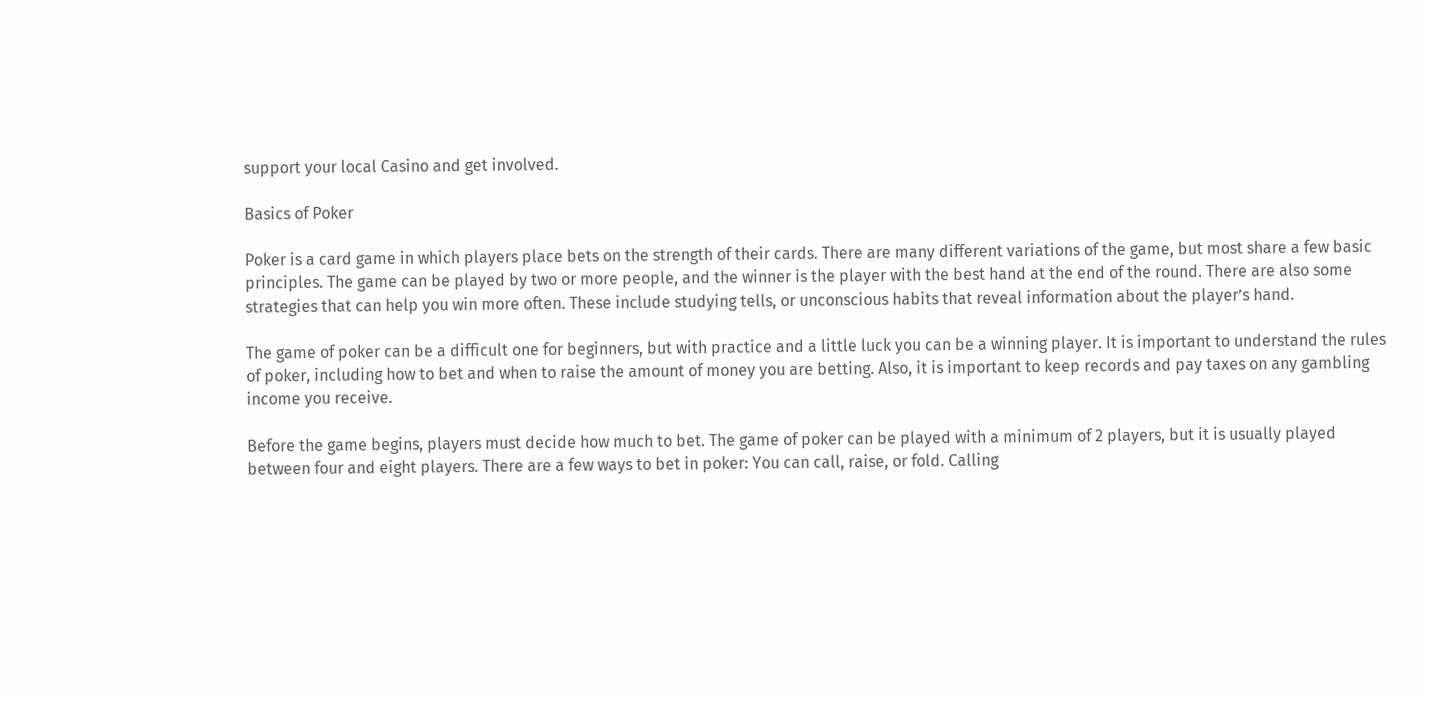support your local Casino and get involved.

Basics of Poker

Poker is a card game in which players place bets on the strength of their cards. There are many different variations of the game, but most share a few basic principles. The game can be played by two or more people, and the winner is the player with the best hand at the end of the round. There are also some strategies that can help you win more often. These include studying tells, or unconscious habits that reveal information about the player’s hand.

The game of poker can be a difficult one for beginners, but with practice and a little luck you can be a winning player. It is important to understand the rules of poker, including how to bet and when to raise the amount of money you are betting. Also, it is important to keep records and pay taxes on any gambling income you receive.

Before the game begins, players must decide how much to bet. The game of poker can be played with a minimum of 2 players, but it is usually played between four and eight players. There are a few ways to bet in poker: You can call, raise, or fold. Calling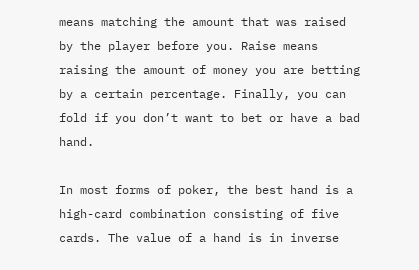means matching the amount that was raised by the player before you. Raise means raising the amount of money you are betting by a certain percentage. Finally, you can fold if you don’t want to bet or have a bad hand.

In most forms of poker, the best hand is a high-card combination consisting of five cards. The value of a hand is in inverse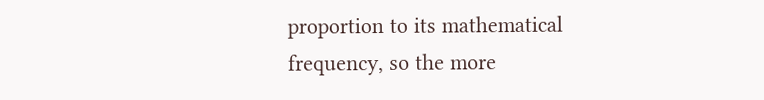proportion to its mathematical frequency, so the more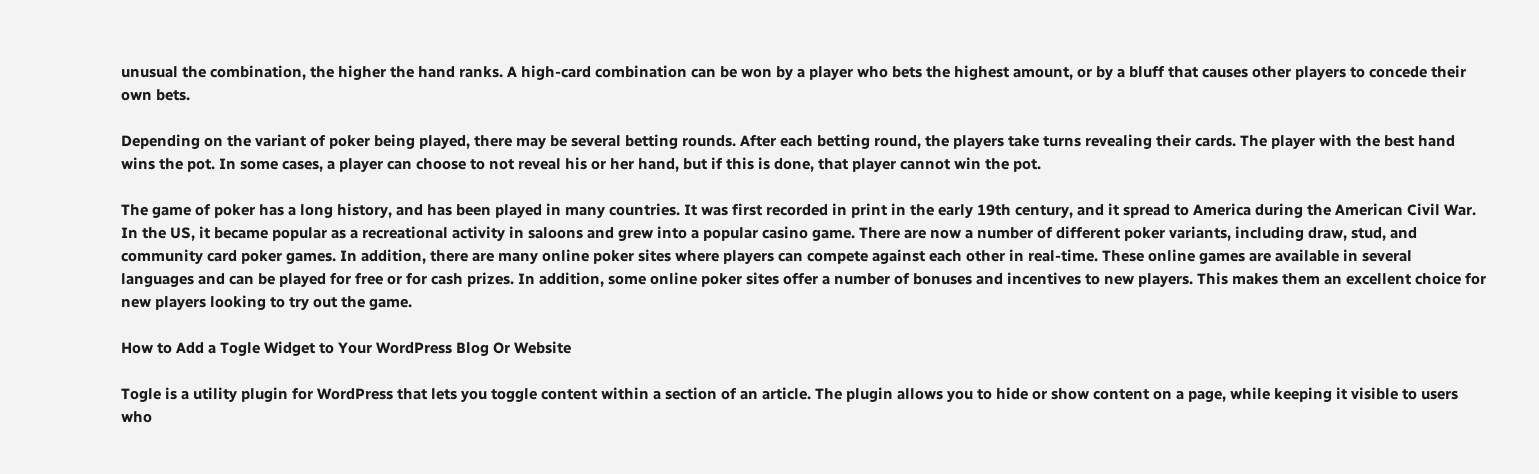unusual the combination, the higher the hand ranks. A high-card combination can be won by a player who bets the highest amount, or by a bluff that causes other players to concede their own bets.

Depending on the variant of poker being played, there may be several betting rounds. After each betting round, the players take turns revealing their cards. The player with the best hand wins the pot. In some cases, a player can choose to not reveal his or her hand, but if this is done, that player cannot win the pot.

The game of poker has a long history, and has been played in many countries. It was first recorded in print in the early 19th century, and it spread to America during the American Civil War. In the US, it became popular as a recreational activity in saloons and grew into a popular casino game. There are now a number of different poker variants, including draw, stud, and community card poker games. In addition, there are many online poker sites where players can compete against each other in real-time. These online games are available in several languages and can be played for free or for cash prizes. In addition, some online poker sites offer a number of bonuses and incentives to new players. This makes them an excellent choice for new players looking to try out the game.

How to Add a Togle Widget to Your WordPress Blog Or Website

Togle is a utility plugin for WordPress that lets you toggle content within a section of an article. The plugin allows you to hide or show content on a page, while keeping it visible to users who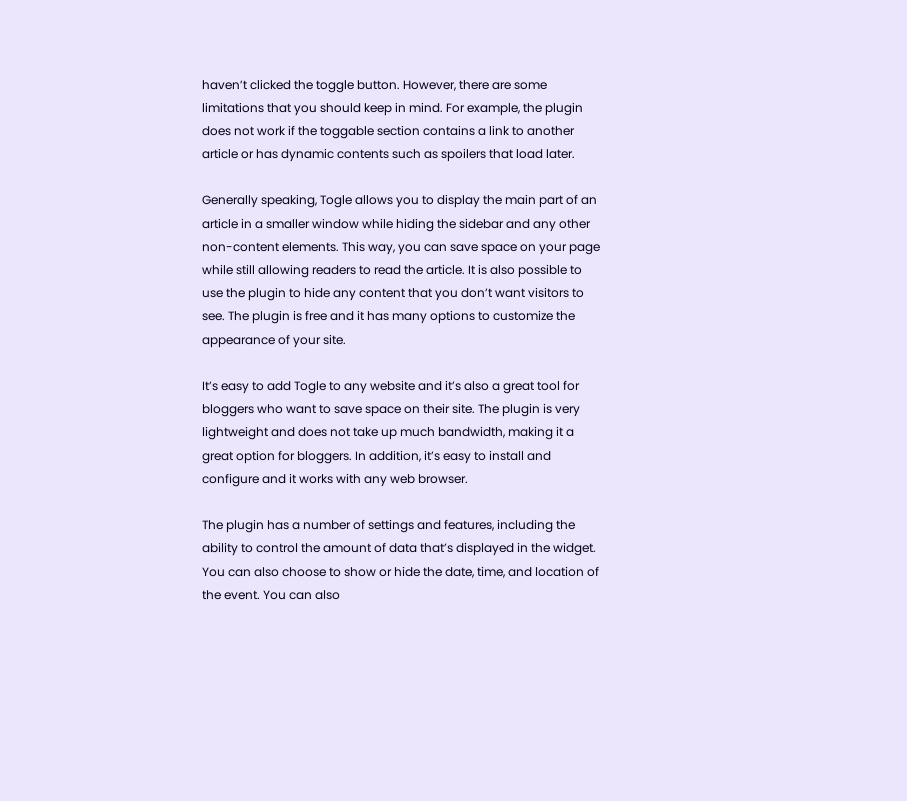haven’t clicked the toggle button. However, there are some limitations that you should keep in mind. For example, the plugin does not work if the toggable section contains a link to another article or has dynamic contents such as spoilers that load later.

Generally speaking, Togle allows you to display the main part of an article in a smaller window while hiding the sidebar and any other non-content elements. This way, you can save space on your page while still allowing readers to read the article. It is also possible to use the plugin to hide any content that you don’t want visitors to see. The plugin is free and it has many options to customize the appearance of your site.

It’s easy to add Togle to any website and it’s also a great tool for bloggers who want to save space on their site. The plugin is very lightweight and does not take up much bandwidth, making it a great option for bloggers. In addition, it’s easy to install and configure and it works with any web browser.

The plugin has a number of settings and features, including the ability to control the amount of data that’s displayed in the widget. You can also choose to show or hide the date, time, and location of the event. You can also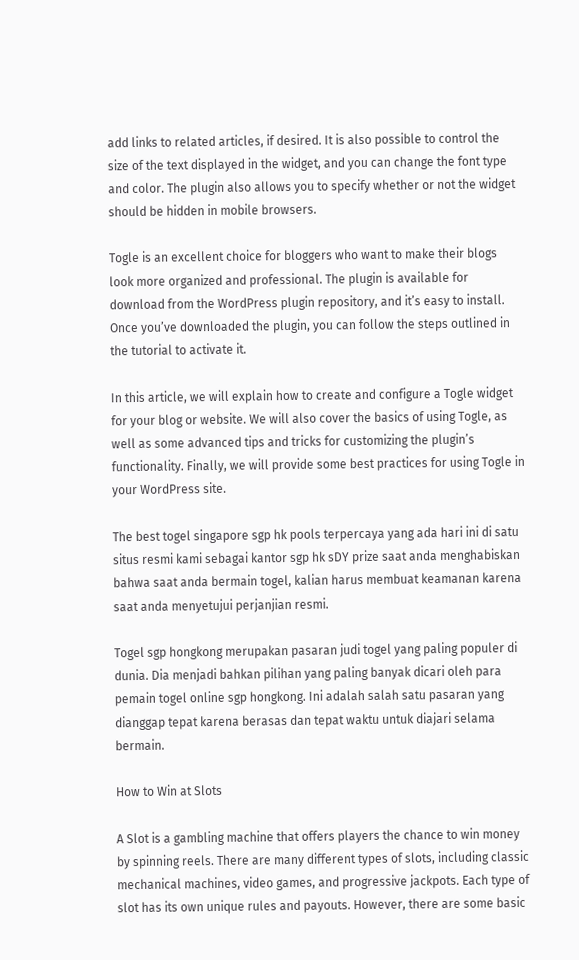add links to related articles, if desired. It is also possible to control the size of the text displayed in the widget, and you can change the font type and color. The plugin also allows you to specify whether or not the widget should be hidden in mobile browsers.

Togle is an excellent choice for bloggers who want to make their blogs look more organized and professional. The plugin is available for download from the WordPress plugin repository, and it’s easy to install. Once you’ve downloaded the plugin, you can follow the steps outlined in the tutorial to activate it.

In this article, we will explain how to create and configure a Togle widget for your blog or website. We will also cover the basics of using Togle, as well as some advanced tips and tricks for customizing the plugin’s functionality. Finally, we will provide some best practices for using Togle in your WordPress site.

The best togel singapore sgp hk pools terpercaya yang ada hari ini di satu situs resmi kami sebagai kantor sgp hk sDY prize saat anda menghabiskan bahwa saat anda bermain togel, kalian harus membuat keamanan karena saat anda menyetujui perjanjian resmi.

Togel sgp hongkong merupakan pasaran judi togel yang paling populer di dunia. Dia menjadi bahkan pilihan yang paling banyak dicari oleh para pemain togel online sgp hongkong. Ini adalah salah satu pasaran yang dianggap tepat karena berasas dan tepat waktu untuk diajari selama bermain.

How to Win at Slots

A Slot is a gambling machine that offers players the chance to win money by spinning reels. There are many different types of slots, including classic mechanical machines, video games, and progressive jackpots. Each type of slot has its own unique rules and payouts. However, there are some basic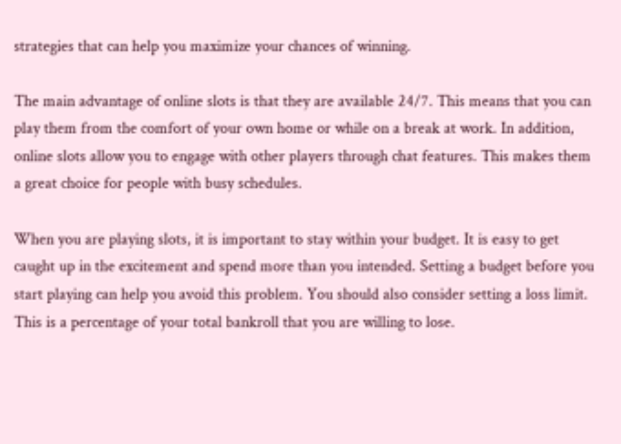strategies that can help you maximize your chances of winning.

The main advantage of online slots is that they are available 24/7. This means that you can play them from the comfort of your own home or while on a break at work. In addition, online slots allow you to engage with other players through chat features. This makes them a great choice for people with busy schedules.

When you are playing slots, it is important to stay within your budget. It is easy to get caught up in the excitement and spend more than you intended. Setting a budget before you start playing can help you avoid this problem. You should also consider setting a loss limit. This is a percentage of your total bankroll that you are willing to lose.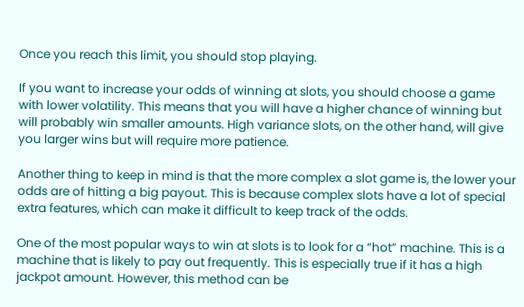Once you reach this limit, you should stop playing.

If you want to increase your odds of winning at slots, you should choose a game with lower volatility. This means that you will have a higher chance of winning but will probably win smaller amounts. High variance slots, on the other hand, will give you larger wins but will require more patience.

Another thing to keep in mind is that the more complex a slot game is, the lower your odds are of hitting a big payout. This is because complex slots have a lot of special extra features, which can make it difficult to keep track of the odds.

One of the most popular ways to win at slots is to look for a “hot” machine. This is a machine that is likely to pay out frequently. This is especially true if it has a high jackpot amount. However, this method can be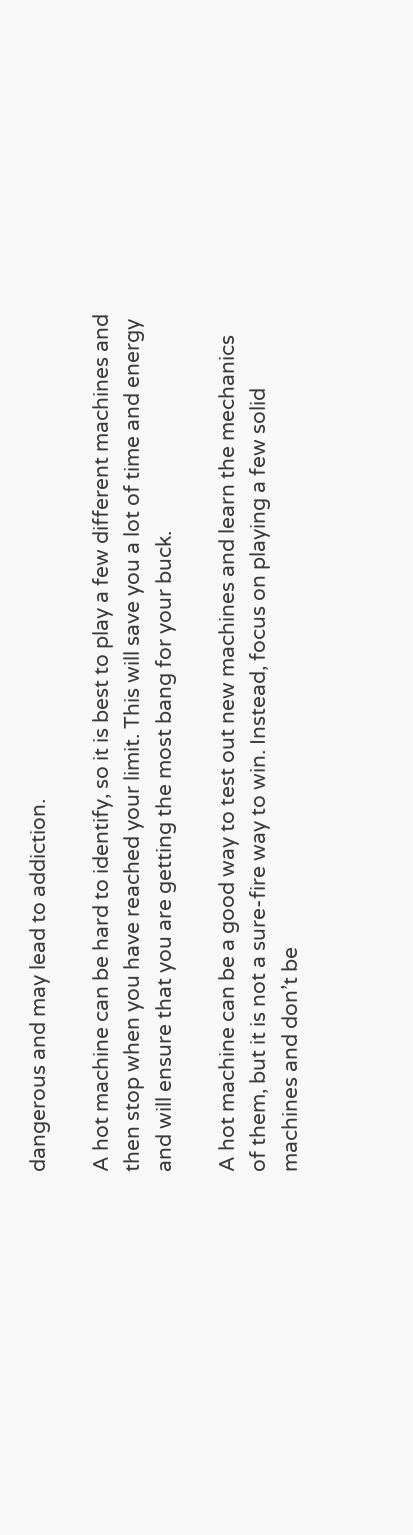dangerous and may lead to addiction.

A hot machine can be hard to identify, so it is best to play a few different machines and then stop when you have reached your limit. This will save you a lot of time and energy and will ensure that you are getting the most bang for your buck.

A hot machine can be a good way to test out new machines and learn the mechanics of them, but it is not a sure-fire way to win. Instead, focus on playing a few solid machines and don’t be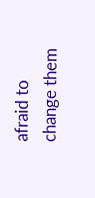afraid to change them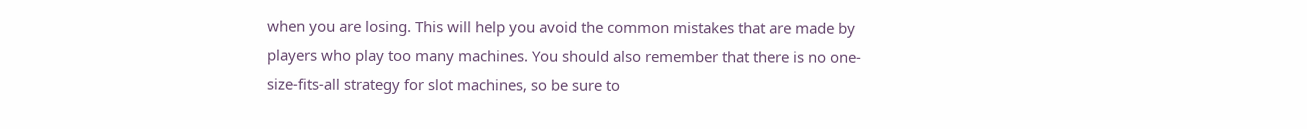when you are losing. This will help you avoid the common mistakes that are made by players who play too many machines. You should also remember that there is no one-size-fits-all strategy for slot machines, so be sure to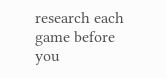research each game before you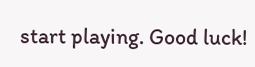start playing. Good luck!